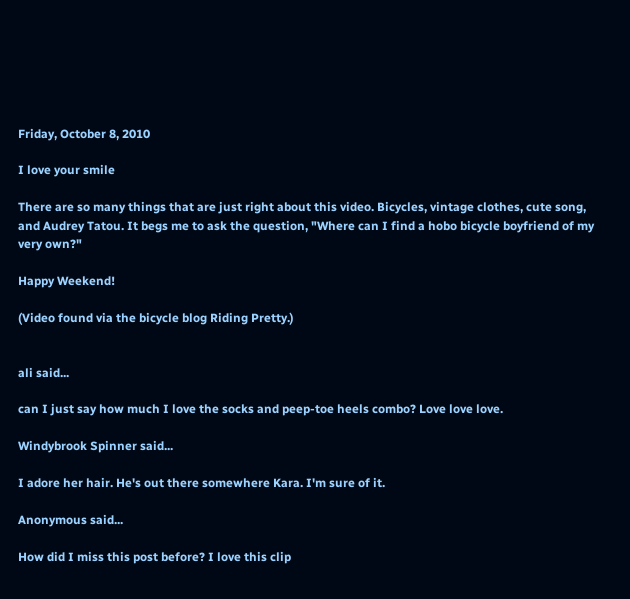Friday, October 8, 2010

I love your smile

There are so many things that are just right about this video. Bicycles, vintage clothes, cute song, and Audrey Tatou. It begs me to ask the question, "Where can I find a hobo bicycle boyfriend of my very own?"

Happy Weekend!

(Video found via the bicycle blog Riding Pretty.)


ali said...

can I just say how much I love the socks and peep-toe heels combo? Love love love.

Windybrook Spinner said...

I adore her hair. He's out there somewhere Kara. I'm sure of it.

Anonymous said...

How did I miss this post before? I love this clip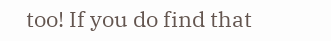too! If you do find that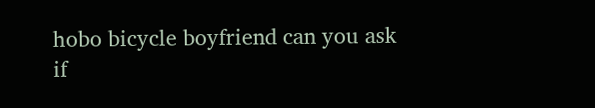hobo bicycle boyfriend can you ask if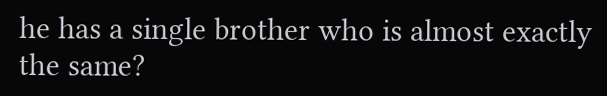he has a single brother who is almost exactly the same?